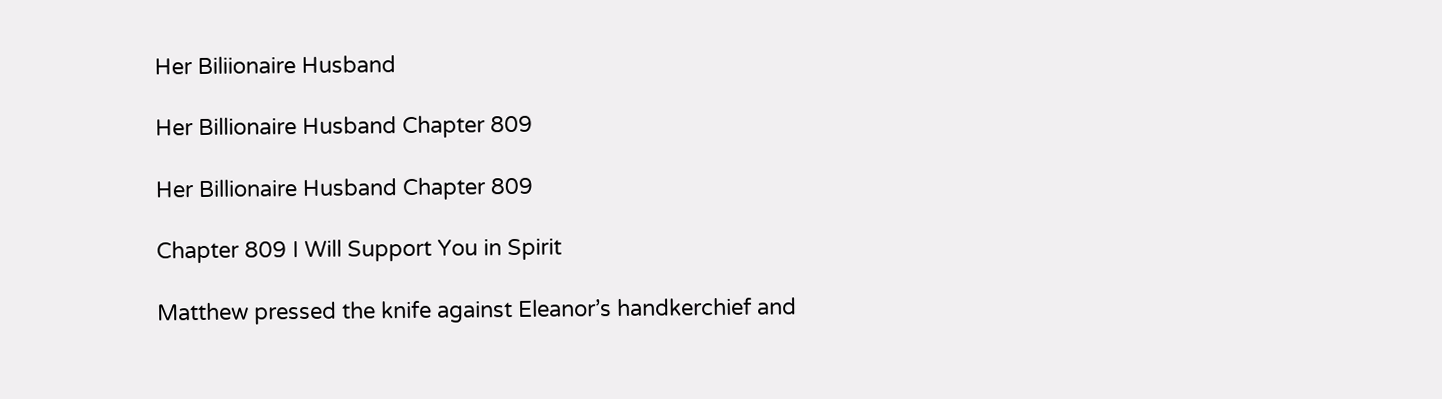Her Biliionaire Husband

Her Billionaire Husband Chapter 809

Her Billionaire Husband Chapter 809

Chapter 809 I Will Support You in Spirit

Matthew pressed the knife against Eleanor’s handkerchief and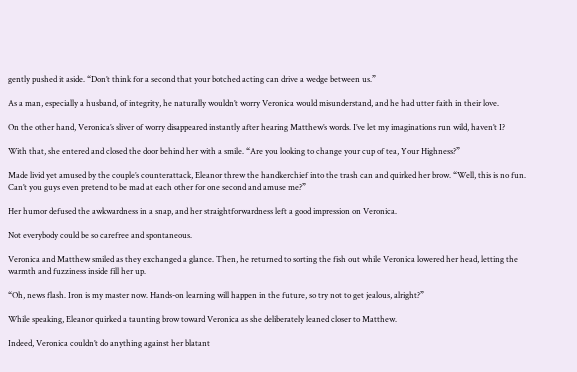gently pushed it aside. “Don’t think for a second that your botched acting can drive a wedge between us.”

As a man, especially a husband, of integrity, he naturally wouldn’t worry Veronica would misunderstand, and he had utter faith in their love.

On the other hand, Veronica’s sliver of worry disappeared instantly after hearing Matthew’s words. I’ve let my imaginations run wild, haven’t I?

With that, she entered and closed the door behind her with a smile. “Are you looking to change your cup of tea, Your Highness?”

Made livid yet amused by the couple’s counterattack, Eleanor threw the handkerchief into the trash can and quirked her brow. “Well, this is no fun. Can’t you guys even pretend to be mad at each other for one second and amuse me?”

Her humor defused the awkwardness in a snap, and her straightforwardness left a good impression on Veronica.

Not everybody could be so carefree and spontaneous.

Veronica and Matthew smiled as they exchanged a glance. Then, he returned to sorting the fish out while Veronica lowered her head, letting the warmth and fuzziness inside fill her up.

“Oh, news flash. Iron is my master now. Hands-on learning will happen in the future, so try not to get jealous, alright?”

While speaking, Eleanor quirked a taunting brow toward Veronica as she deliberately leaned closer to Matthew.

Indeed, Veronica couldn’t do anything against her blatant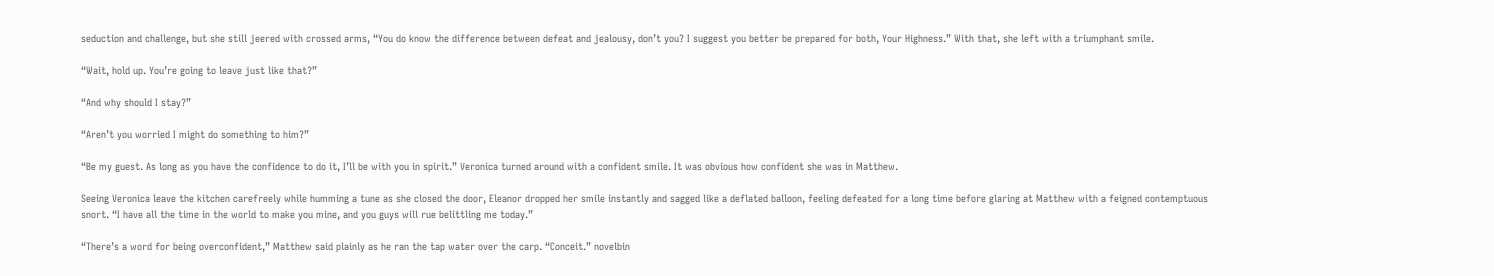seduction and challenge, but she still jeered with crossed arms, “You do know the difference between defeat and jealousy, don’t you? I suggest you better be prepared for both, Your Highness.” With that, she left with a triumphant smile.

“Wait, hold up. You’re going to leave just like that?”

“And why should I stay?”

“Aren’t you worried I might do something to him?”

“Be my guest. As long as you have the confidence to do it, I’ll be with you in spirit.” Veronica turned around with a confident smile. It was obvious how confident she was in Matthew.

Seeing Veronica leave the kitchen carefreely while humming a tune as she closed the door, Eleanor dropped her smile instantly and sagged like a deflated balloon, feeling defeated for a long time before glaring at Matthew with a feigned contemptuous snort. “I have all the time in the world to make you mine, and you guys will rue belittling me today.”

“There’s a word for being overconfident,” Matthew said plainly as he ran the tap water over the carp. “Conceit.” novelbin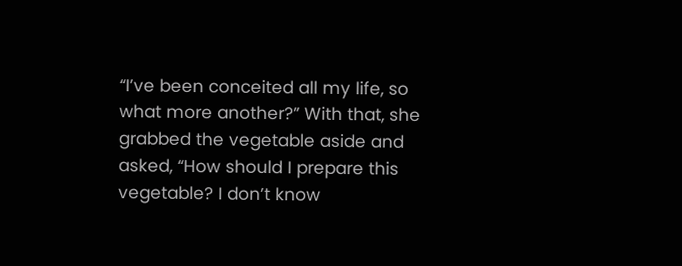“I’ve been conceited all my life, so what more another?” With that, she grabbed the vegetable aside and asked, “How should I prepare this vegetable? I don’t know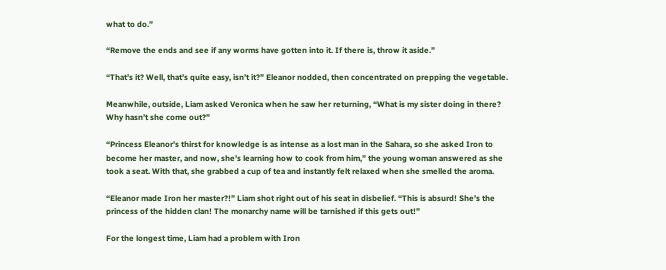what to do.”

“Remove the ends and see if any worms have gotten into it. If there is, throw it aside.”

“That’s it? Well, that’s quite easy, isn’t it?” Eleanor nodded, then concentrated on prepping the vegetable.

Meanwhile, outside, Liam asked Veronica when he saw her returning, “What is my sister doing in there? Why hasn’t she come out?”

“Princess Eleanor’s thirst for knowledge is as intense as a lost man in the Sahara, so she asked Iron to become her master, and now, she’s learning how to cook from him,” the young woman answered as she took a seat. With that, she grabbed a cup of tea and instantly felt relaxed when she smelled the aroma.

“Eleanor made Iron her master?!” Liam shot right out of his seat in disbelief. “This is absurd! She’s the princess of the hidden clan! The monarchy name will be tarnished if this gets out!”

For the longest time, Liam had a problem with Iron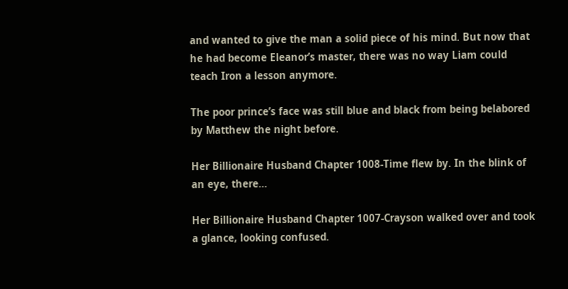and wanted to give the man a solid piece of his mind. But now that he had become Eleanor’s master, there was no way Liam could teach Iron a lesson anymore.

The poor prince’s face was still blue and black from being belabored by Matthew the night before.

Her Billionaire Husband Chapter 1008-Time flew by. In the blink of an eye, there…

Her Billionaire Husband Chapter 1007-Crayson walked over and took a glance, looking confused.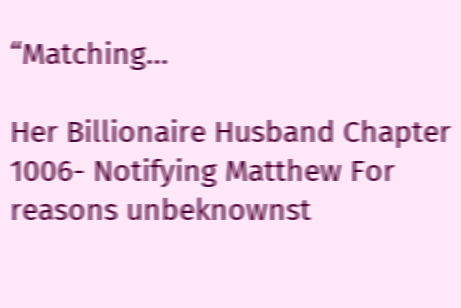“Matching…

Her Billionaire Husband Chapter 1006- Notifying Matthew For reasons unbeknownst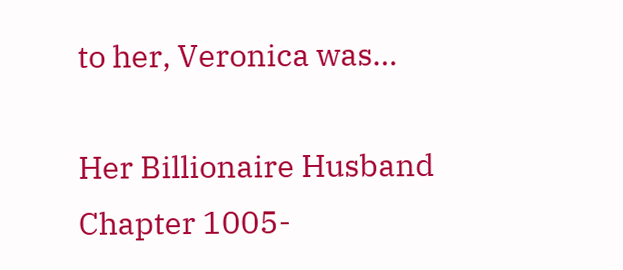to her, Veronica was…

Her Billionaire Husband Chapter 1005-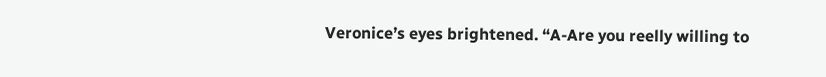Veronice’s eyes brightened. “A-Are you reelly willing to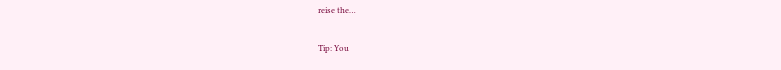reise the…

Tip: You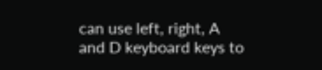can use left, right, A and D keyboard keys to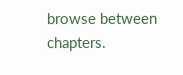browse between chapters.